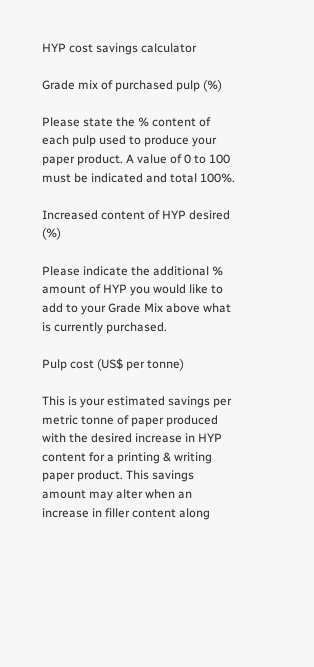HYP cost savings calculator

Grade mix of purchased pulp (%)

Please state the % content of each pulp used to produce your paper product. A value of 0 to 100 must be indicated and total 100%.

Increased content of HYP desired (%)

Please indicate the additional % amount of HYP you would like to add to your Grade Mix above what is currently purchased.

Pulp cost (US$ per tonne)

This is your estimated savings per metric tonne of paper produced with the desired increase in HYP content for a printing & writing paper product. This savings amount may alter when an increase in filler content along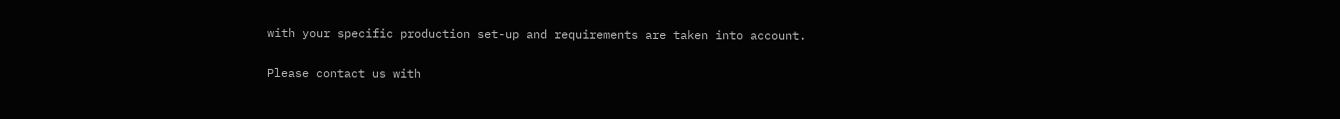with your specific production set-up and requirements are taken into account.

Please contact us with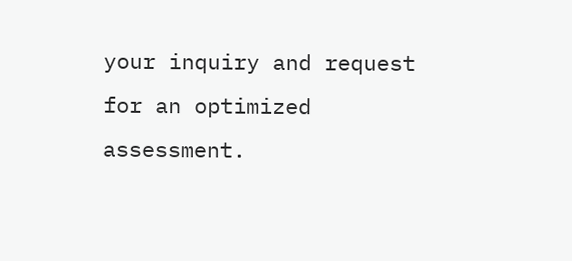your inquiry and request for an optimized assessment.